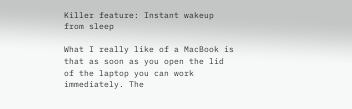Killer feature: Instant wakeup from sleep

What I really like of a MacBook is that as soon as you open the lid of the laptop you can work immediately. The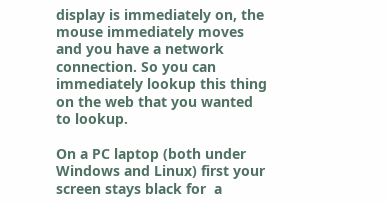display is immediately on, the mouse immediately moves and you have a network connection. So you can immediately lookup this thing on the web that you wanted to lookup.

On a PC laptop (both under Windows and Linux) first your screen stays black for  a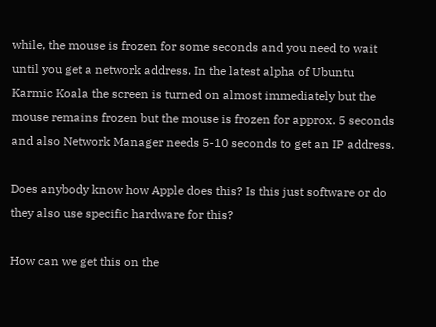while, the mouse is frozen for some seconds and you need to wait until you get a network address. In the latest alpha of Ubuntu Karmic Koala the screen is turned on almost immediately but the mouse remains frozen but the mouse is frozen for approx. 5 seconds and also Network Manager needs 5-10 seconds to get an IP address.

Does anybody know how Apple does this? Is this just software or do they also use specific hardware for this?

How can we get this on the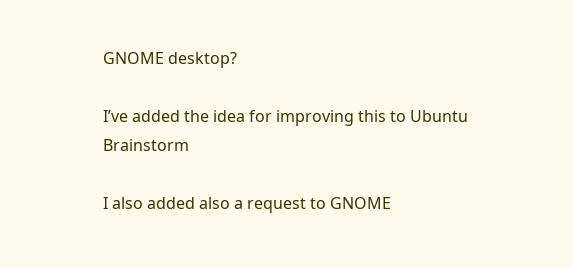GNOME desktop?

I’ve added the idea for improving this to Ubuntu Brainstorm

I also added also a request to GNOME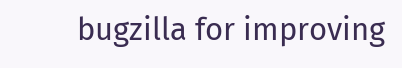bugzilla for improving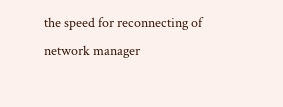the speed for reconnecting of network manager